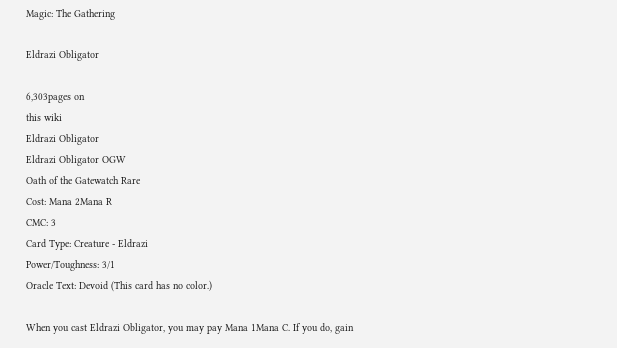Magic: The Gathering

Eldrazi Obligator

6,303pages on
this wiki
Eldrazi Obligator
Eldrazi Obligator OGW
Oath of the Gatewatch Rare
Cost: Mana 2Mana R
CMC: 3
Card Type: Creature - Eldrazi
Power/Toughness: 3/1
Oracle Text: Devoid (This card has no color.)

When you cast Eldrazi Obligator, you may pay Mana 1Mana C. If you do, gain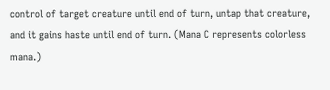control of target creature until end of turn, untap that creature, and it gains haste until end of turn. (Mana C represents colorless mana.)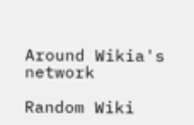Around Wikia's network

Random Wiki